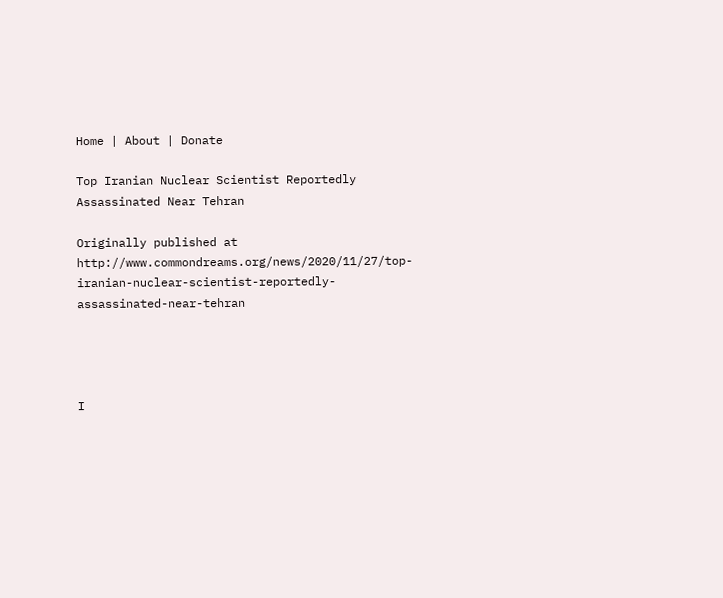Home | About | Donate

Top Iranian Nuclear Scientist Reportedly Assassinated Near Tehran

Originally published at http://www.commondreams.org/news/2020/11/27/top-iranian-nuclear-scientist-reportedly-assassinated-near-tehran




I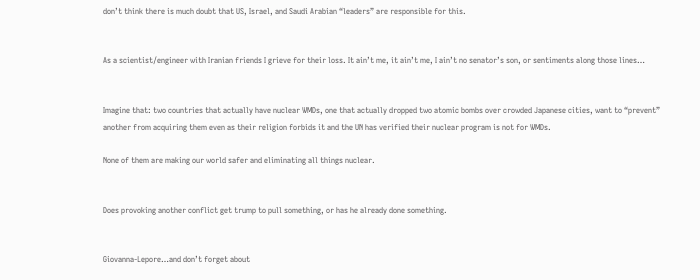don’t think there is much doubt that US, Israel, and Saudi Arabian “leaders” are responsible for this.


As a scientist/engineer with Iranian friends I grieve for their loss. It ain’t me, it ain’t me, I ain’t no senator’s son, or sentiments along those lines…


Imagine that: two countries that actually have nuclear WMDs, one that actually dropped two atomic bombs over crowded Japanese cities, want to “prevent” another from acquiring them even as their religion forbids it and the UN has verified their nuclear program is not for WMDs.

None of them are making our world safer and eliminating all things nuclear.


Does provoking another conflict get trump to pull something, or has he already done something.


Giovanna-Lepore…and don’t forget about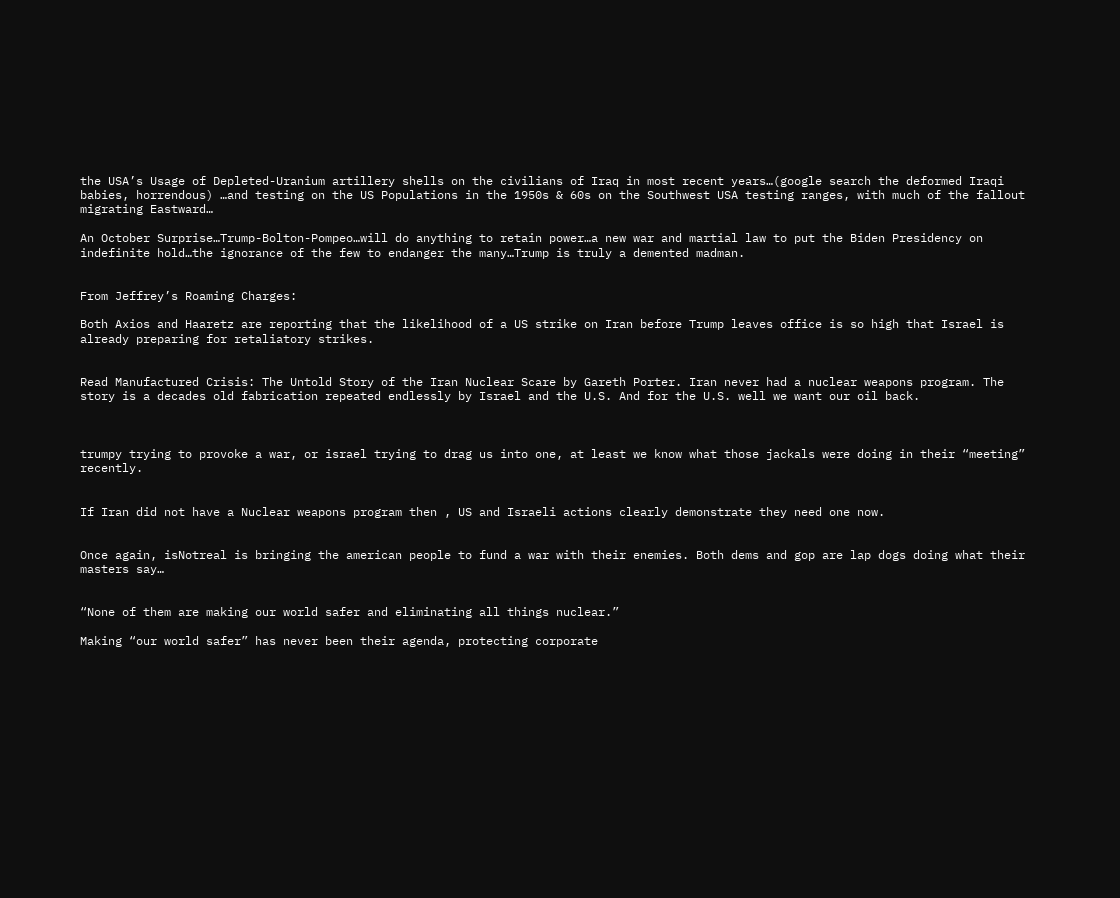the USA’s Usage of Depleted-Uranium artillery shells on the civilians of Iraq in most recent years…(google search the deformed Iraqi babies, horrendous) …and testing on the US Populations in the 1950s & 60s on the Southwest USA testing ranges, with much of the fallout migrating Eastward…

An October Surprise…Trump-Bolton-Pompeo…will do anything to retain power…a new war and martial law to put the Biden Presidency on indefinite hold…the ignorance of the few to endanger the many…Trump is truly a demented madman.


From Jeffrey’s Roaming Charges:

Both Axios and Haaretz are reporting that the likelihood of a US strike on Iran before Trump leaves office is so high that Israel is already preparing for retaliatory strikes.


Read Manufactured Crisis: The Untold Story of the Iran Nuclear Scare by Gareth Porter. Iran never had a nuclear weapons program. The story is a decades old fabrication repeated endlessly by Israel and the U.S. And for the U.S. well we want our oil back.



trumpy trying to provoke a war, or israel trying to drag us into one, at least we know what those jackals were doing in their “meeting” recently.


If Iran did not have a Nuclear weapons program then , US and Israeli actions clearly demonstrate they need one now.


Once again, isNotreal is bringing the american people to fund a war with their enemies. Both dems and gop are lap dogs doing what their masters say…


“None of them are making our world safer and eliminating all things nuclear.”

Making “our world safer” has never been their agenda, protecting corporate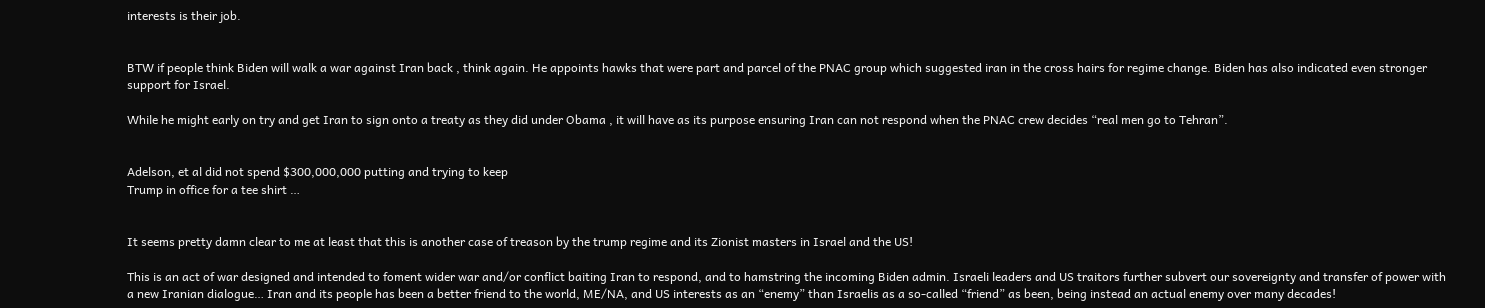interests is their job.


BTW if people think Biden will walk a war against Iran back , think again. He appoints hawks that were part and parcel of the PNAC group which suggested iran in the cross hairs for regime change. Biden has also indicated even stronger support for Israel.

While he might early on try and get Iran to sign onto a treaty as they did under Obama , it will have as its purpose ensuring Iran can not respond when the PNAC crew decides “real men go to Tehran”.


Adelson, et al did not spend $300,000,000 putting and trying to keep
Trump in office for a tee shirt …


It seems pretty damn clear to me at least that this is another case of treason by the trump regime and its Zionist masters in Israel and the US!

This is an act of war designed and intended to foment wider war and/or conflict baiting Iran to respond, and to hamstring the incoming Biden admin. Israeli leaders and US traitors further subvert our sovereignty and transfer of power with a new Iranian dialogue… Iran and its people has been a better friend to the world, ME/NA, and US interests as an “enemy” than Israelis as a so-called “friend” as been, being instead an actual enemy over many decades!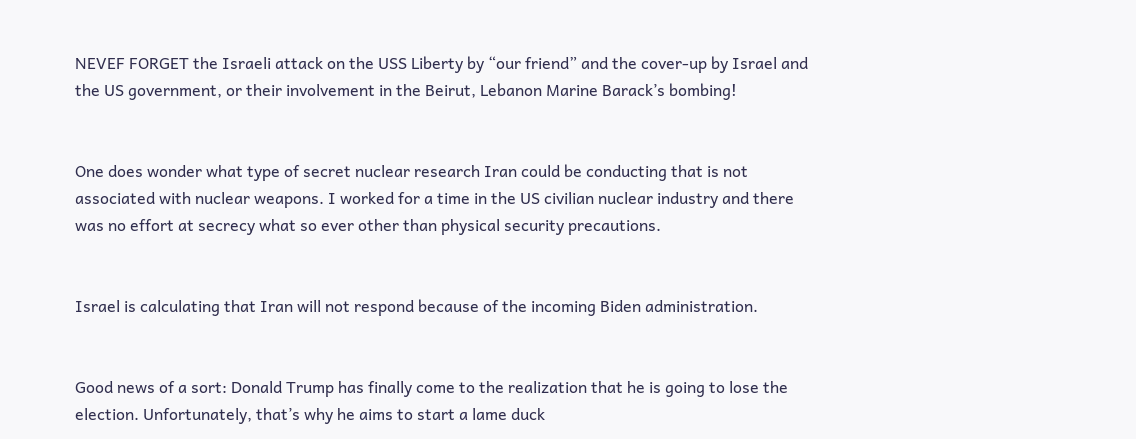NEVEF FORGET the Israeli attack on the USS Liberty by “our friend” and the cover-up by Israel and the US government, or their involvement in the Beirut, Lebanon Marine Barack’s bombing!


One does wonder what type of secret nuclear research Iran could be conducting that is not associated with nuclear weapons. I worked for a time in the US civilian nuclear industry and there was no effort at secrecy what so ever other than physical security precautions.


Israel is calculating that Iran will not respond because of the incoming Biden administration.


Good news of a sort: Donald Trump has finally come to the realization that he is going to lose the election. Unfortunately, that’s why he aims to start a lame duck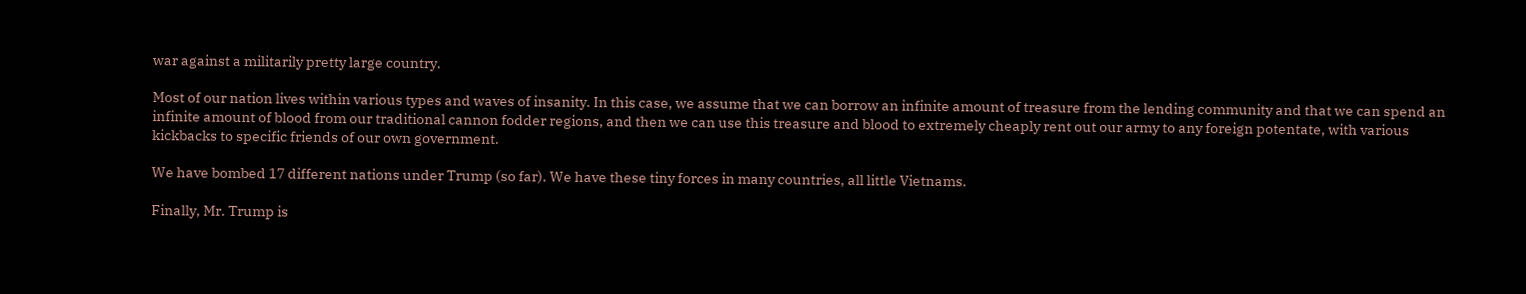war against a militarily pretty large country.

Most of our nation lives within various types and waves of insanity. In this case, we assume that we can borrow an infinite amount of treasure from the lending community and that we can spend an infinite amount of blood from our traditional cannon fodder regions, and then we can use this treasure and blood to extremely cheaply rent out our army to any foreign potentate, with various kickbacks to specific friends of our own government.

We have bombed 17 different nations under Trump (so far). We have these tiny forces in many countries, all little Vietnams.

Finally, Mr. Trump is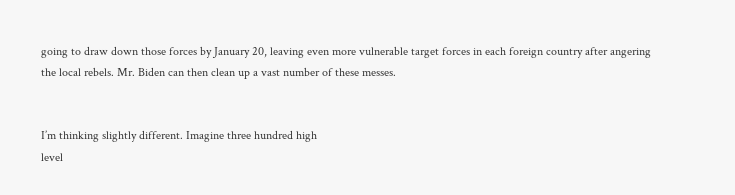going to draw down those forces by January 20, leaving even more vulnerable target forces in each foreign country after angering the local rebels. Mr. Biden can then clean up a vast number of these messes.


I’m thinking slightly different. Imagine three hundred high
level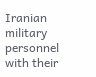Iranian military personnel with their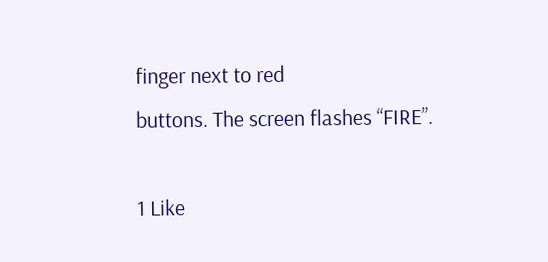finger next to red
buttons. The screen flashes “FIRE”.

1 Like